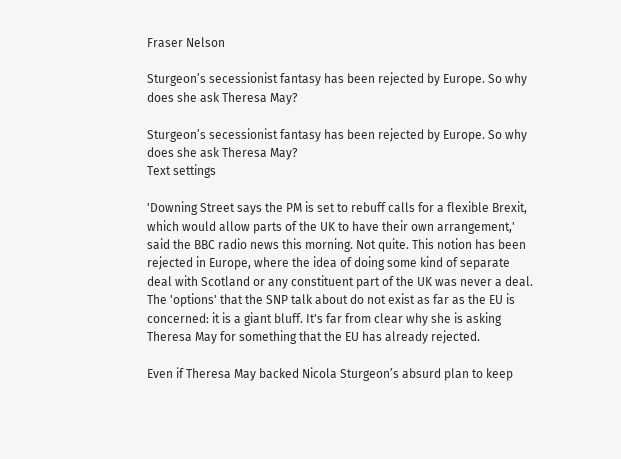Fraser Nelson

Sturgeon’s secessionist fantasy has been rejected by Europe. So why does she ask Theresa May?

Sturgeon’s secessionist fantasy has been rejected by Europe. So why does she ask Theresa May?
Text settings

'Downing Street says the PM is set to rebuff calls for a flexible Brexit, which would allow parts of the UK to have their own arrangement,' said the BBC radio news this morning. Not quite. This notion has been rejected in Europe, where the idea of doing some kind of separate deal with Scotland or any constituent part of the UK was never a deal. The 'options' that the SNP talk about do not exist as far as the EU is concerned: it is a giant bluff. It's far from clear why she is asking Theresa May for something that the EU has already rejected.

Even if Theresa May backed Nicola Sturgeon’s absurd plan to keep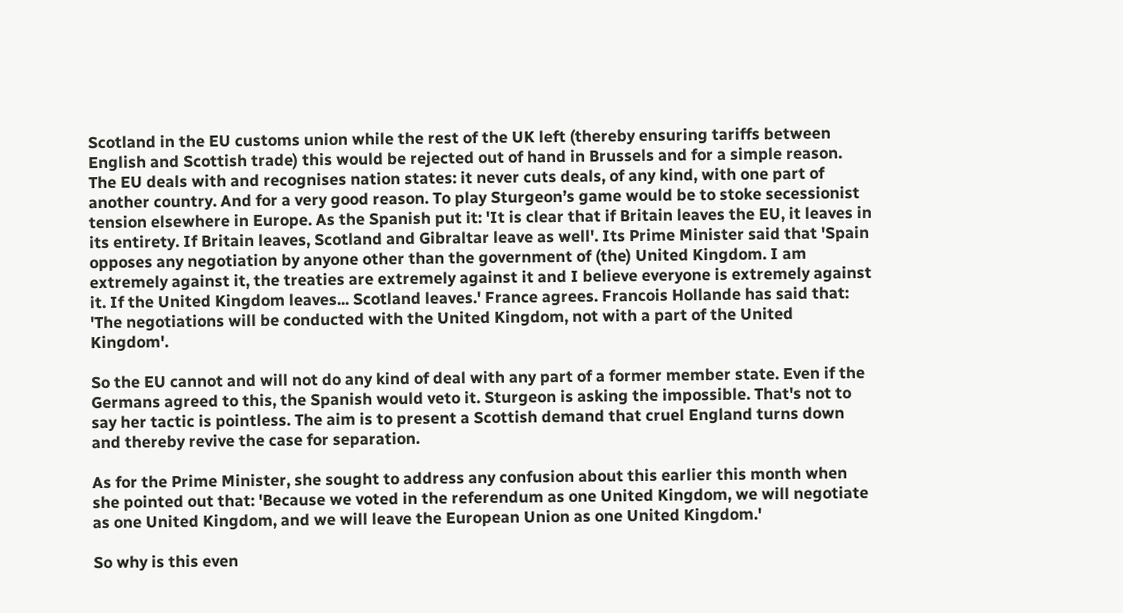Scotland in the EU customs union while the rest of the UK left (thereby ensuring tariffs between English and Scottish trade) this would be rejected out of hand in Brussels and for a simple reason. The EU deals with and recognises nation states: it never cuts deals, of any kind, with one part of another country. And for a very good reason. To play Sturgeon’s game would be to stoke secessionist tension elsewhere in Europe. As the Spanish put it: 'It is clear that if Britain leaves the EU, it leaves in its entirety. If Britain leaves, Scotland and Gibraltar leave as well'. Its Prime Minister said that 'Spain opposes any negotiation by anyone other than the government of (the) United Kingdom. I am extremely against it, the treaties are extremely against it and I believe everyone is extremely against it. If the United Kingdom leaves... Scotland leaves.' France agrees. Francois Hollande has said that: 'The negotiations will be conducted with the United Kingdom, not with a part of the United Kingdom'.

So the EU cannot and will not do any kind of deal with any part of a former member state. Even if the Germans agreed to this, the Spanish would veto it. Sturgeon is asking the impossible. That's not to say her tactic is pointless. The aim is to present a Scottish demand that cruel England turns down and thereby revive the case for separation.

As for the Prime Minister, she sought to address any confusion about this earlier this month when she pointed out that: 'Because we voted in the referendum as one United Kingdom, we will negotiate as one United Kingdom, and we will leave the European Union as one United Kingdom.'

So why is this even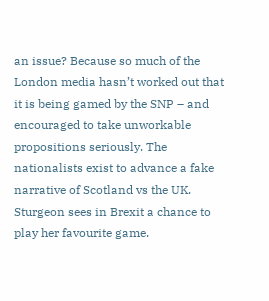an issue? Because so much of the London media hasn’t worked out that it is being gamed by the SNP – and encouraged to take unworkable propositions seriously. The nationalists exist to advance a fake narrative of Scotland vs the UK. Sturgeon sees in Brexit a chance to play her favourite game.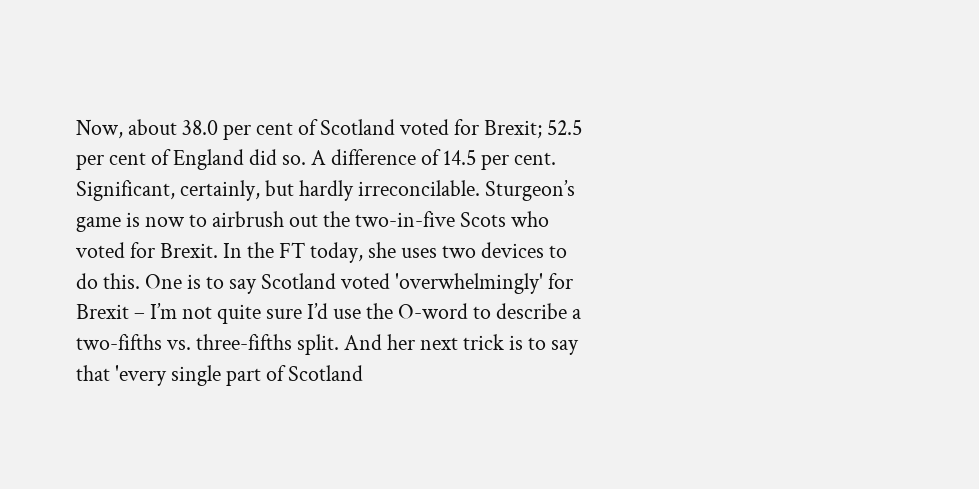Now, about 38.0 per cent of Scotland voted for Brexit; 52.5 per cent of England did so. A difference of 14.5 per cent. Significant, certainly, but hardly irreconcilable. Sturgeon’s game is now to airbrush out the two-in-five Scots who voted for Brexit. In the FT today, she uses two devices to do this. One is to say Scotland voted 'overwhelmingly' for Brexit – I’m not quite sure I’d use the O-word to describe a two-fifths vs. three-fifths split. And her next trick is to say that 'every single part of Scotland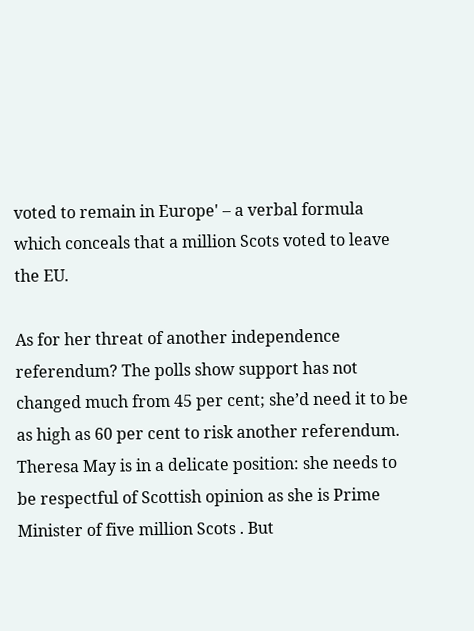voted to remain in Europe' – a verbal formula which conceals that a million Scots voted to leave the EU.

As for her threat of another independence referendum? The polls show support has not changed much from 45 per cent; she’d need it to be as high as 60 per cent to risk another referendum. Theresa May is in a delicate position: she needs to be respectful of Scottish opinion as she is Prime Minister of five million Scots . But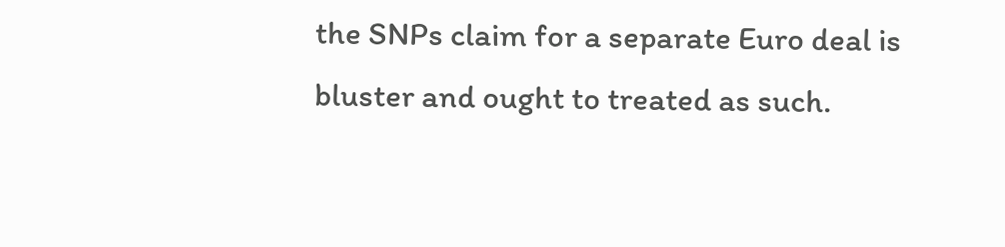the SNPs claim for a separate Euro deal is bluster and ought to treated as such.